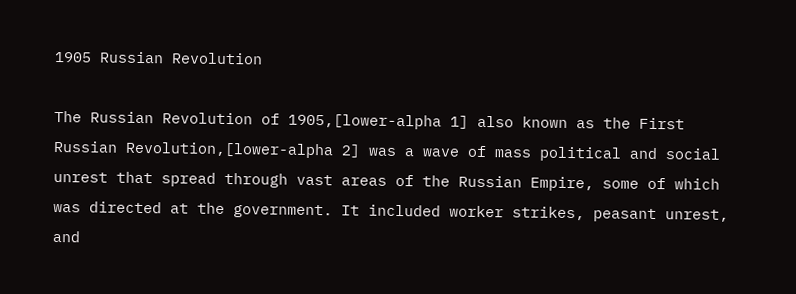1905 Russian Revolution

The Russian Revolution of 1905,[lower-alpha 1] also known as the First Russian Revolution,[lower-alpha 2] was a wave of mass political and social unrest that spread through vast areas of the Russian Empire, some of which was directed at the government. It included worker strikes, peasant unrest, and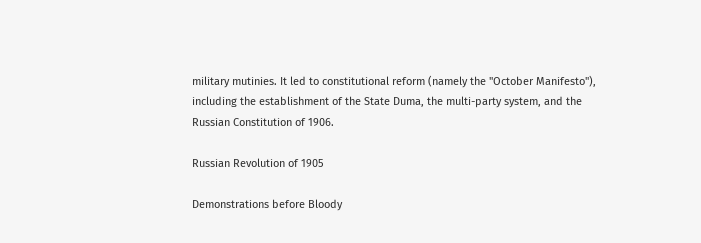military mutinies. It led to constitutional reform (namely the "October Manifesto"), including the establishment of the State Duma, the multi-party system, and the Russian Constitution of 1906.

Russian Revolution of 1905

Demonstrations before Bloody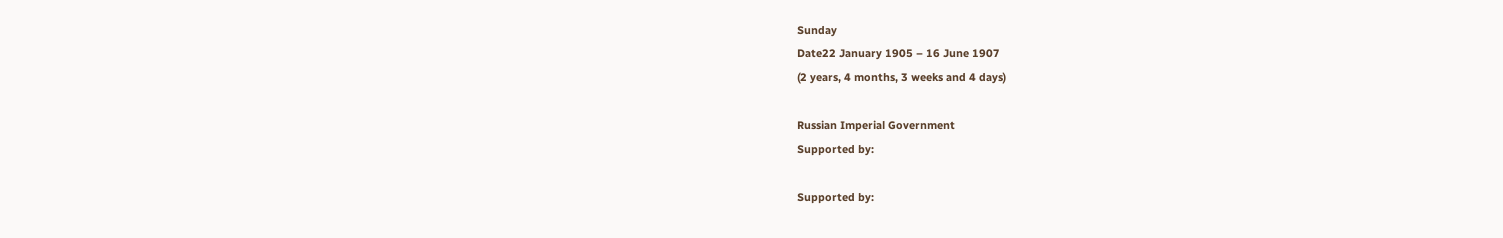Sunday
Date22 January 1905 – 16 June 1907
(2 years, 4 months, 3 weeks and 4 days)

Russian Imperial Government
Supported by:

Supported by: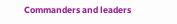Commanders and leaders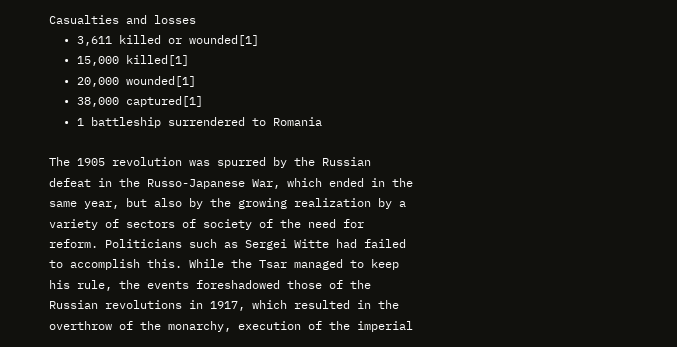Casualties and losses
  • 3,611 killed or wounded[1]
  • 15,000 killed[1]
  • 20,000 wounded[1]
  • 38,000 captured[1]
  • 1 battleship surrendered to Romania

The 1905 revolution was spurred by the Russian defeat in the Russo-Japanese War, which ended in the same year, but also by the growing realization by a variety of sectors of society of the need for reform. Politicians such as Sergei Witte had failed to accomplish this. While the Tsar managed to keep his rule, the events foreshadowed those of the Russian revolutions in 1917, which resulted in the overthrow of the monarchy, execution of the imperial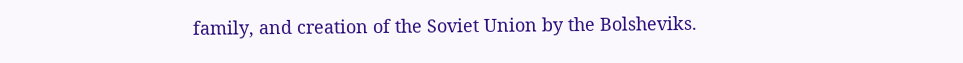family, and creation of the Soviet Union by the Bolsheviks.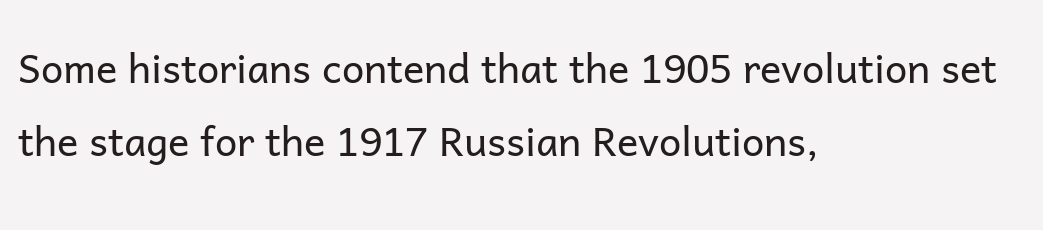Some historians contend that the 1905 revolution set the stage for the 1917 Russian Revolutions,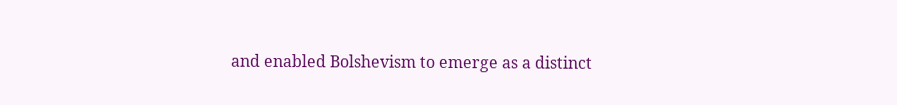and enabled Bolshevism to emerge as a distinct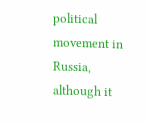political movement in Russia, although it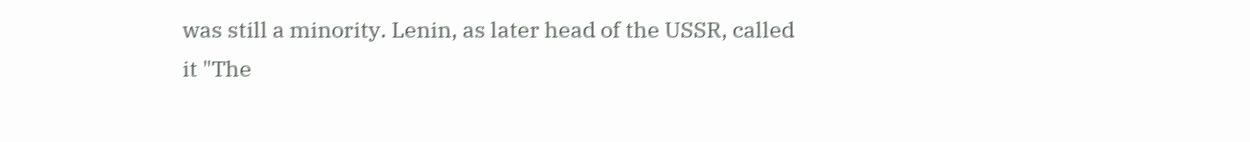was still a minority. Lenin, as later head of the USSR, called it "The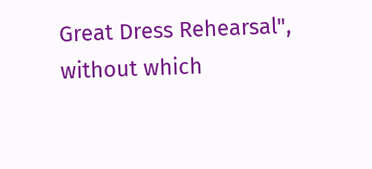Great Dress Rehearsal", without which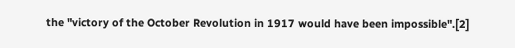the "victory of the October Revolution in 1917 would have been impossible".[2]